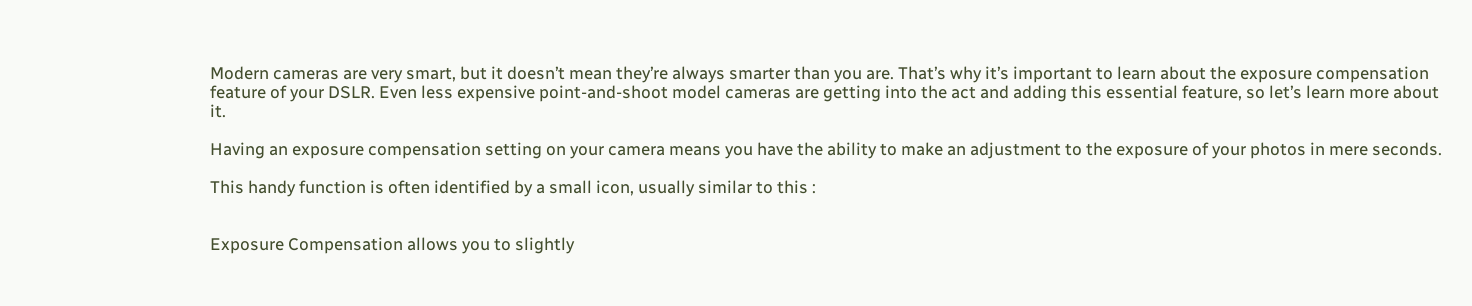Modern cameras are very smart, but it doesn’t mean they’re always smarter than you are. That’s why it’s important to learn about the exposure compensation feature of your DSLR. Even less expensive point-and-shoot model cameras are getting into the act and adding this essential feature, so let’s learn more about it.

Having an exposure compensation setting on your camera means you have the ability to make an adjustment to the exposure of your photos in mere seconds.

This handy function is often identified by a small icon, usually similar to this :


Exposure Compensation allows you to slightly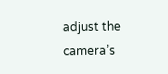adjust the camera’s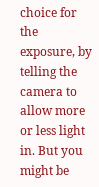choice for the exposure, by telling the camera to allow more or less light in. But you might be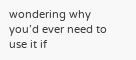wondering why you’d ever need to use it if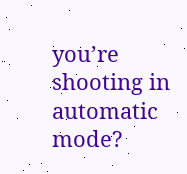you’re shooting in automatic mode?